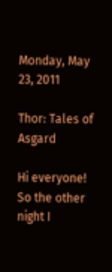Monday, May 23, 2011

Thor: Tales of Asgard

Hi everyone! So the other night I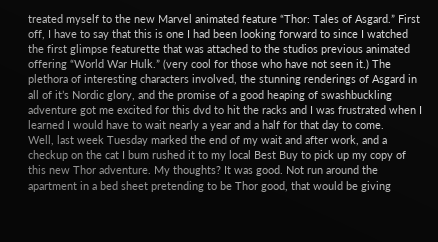treated myself to the new Marvel animated feature “Thor: Tales of Asgard.” First off, I have to say that this is one I had been looking forward to since I watched the first glimpse featurette that was attached to the studios previous animated offering “World War Hulk.” (very cool for those who have not seen it.) The plethora of interesting characters involved, the stunning renderings of Asgard in all of it’s Nordic glory, and the promise of a good heaping of swashbuckling adventure got me excited for this dvd to hit the racks and I was frustrated when I learned I would have to wait nearly a year and a half for that day to come.
Well, last week Tuesday marked the end of my wait and after work, and a checkup on the cat I bum rushed it to my local Best Buy to pick up my copy of this new Thor adventure. My thoughts? It was good. Not run around the apartment in a bed sheet pretending to be Thor good, that would be giving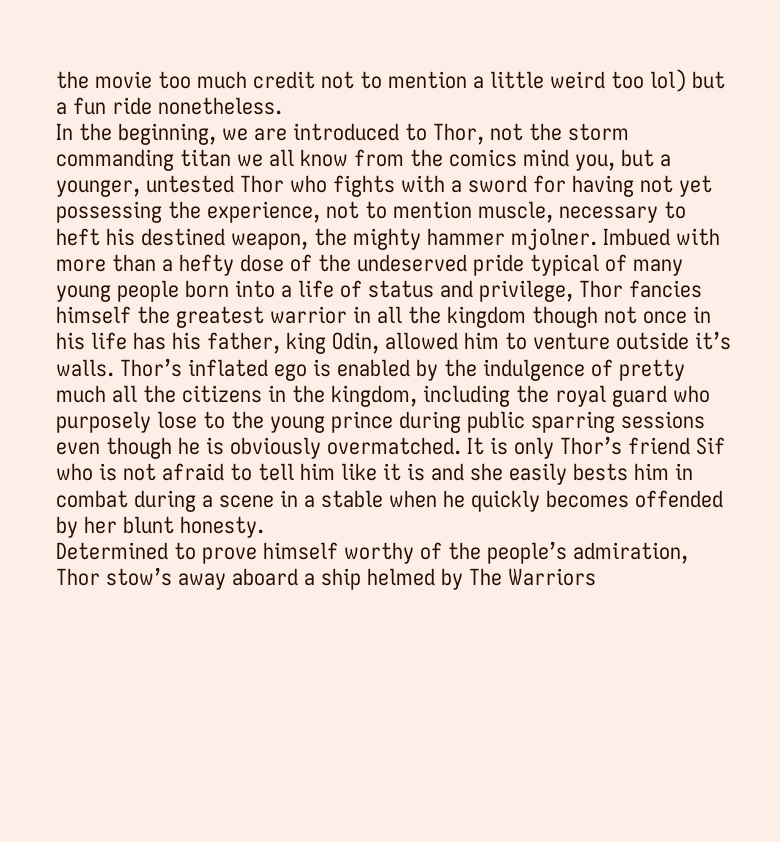the movie too much credit not to mention a little weird too lol) but a fun ride nonetheless.
In the beginning, we are introduced to Thor, not the storm commanding titan we all know from the comics mind you, but a younger, untested Thor who fights with a sword for having not yet possessing the experience, not to mention muscle, necessary to heft his destined weapon, the mighty hammer mjolner. Imbued with more than a hefty dose of the undeserved pride typical of many young people born into a life of status and privilege, Thor fancies himself the greatest warrior in all the kingdom though not once in his life has his father, king Odin, allowed him to venture outside it’s walls. Thor’s inflated ego is enabled by the indulgence of pretty much all the citizens in the kingdom, including the royal guard who purposely lose to the young prince during public sparring sessions even though he is obviously overmatched. It is only Thor’s friend Sif who is not afraid to tell him like it is and she easily bests him in combat during a scene in a stable when he quickly becomes offended by her blunt honesty.
Determined to prove himself worthy of the people’s admiration, Thor stow’s away aboard a ship helmed by The Warriors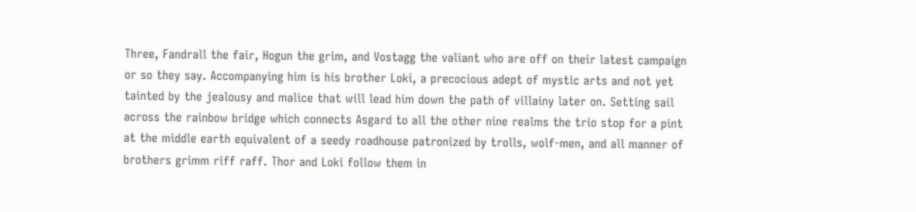Three, Fandrall the fair, Hogun the grim, and Vostagg the valiant who are off on their latest campaign or so they say. Accompanying him is his brother Loki, a precocious adept of mystic arts and not yet tainted by the jealousy and malice that will lead him down the path of villainy later on. Setting sail across the rainbow bridge which connects Asgard to all the other nine realms the trio stop for a pint at the middle earth equivalent of a seedy roadhouse patronized by trolls, wolf-men, and all manner of brothers grimm riff raff. Thor and Loki follow them in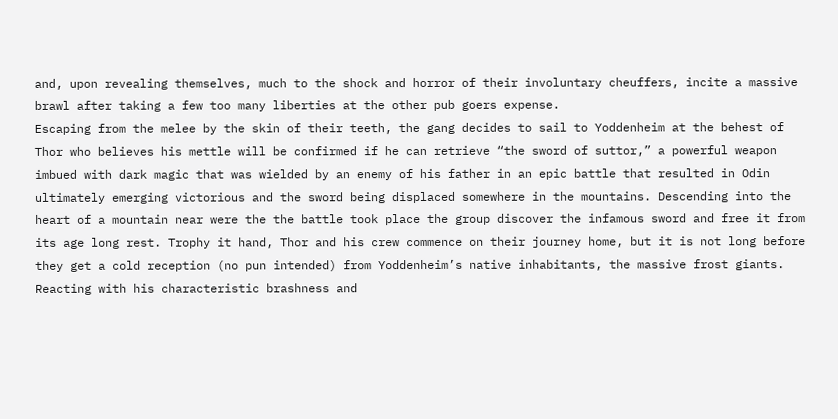and, upon revealing themselves, much to the shock and horror of their involuntary cheuffers, incite a massive brawl after taking a few too many liberties at the other pub goers expense.
Escaping from the melee by the skin of their teeth, the gang decides to sail to Yoddenheim at the behest of Thor who believes his mettle will be confirmed if he can retrieve “the sword of suttor,” a powerful weapon imbued with dark magic that was wielded by an enemy of his father in an epic battle that resulted in Odin ultimately emerging victorious and the sword being displaced somewhere in the mountains. Descending into the heart of a mountain near were the the battle took place the group discover the infamous sword and free it from its age long rest. Trophy it hand, Thor and his crew commence on their journey home, but it is not long before they get a cold reception (no pun intended) from Yoddenheim’s native inhabitants, the massive frost giants. Reacting with his characteristic brashness and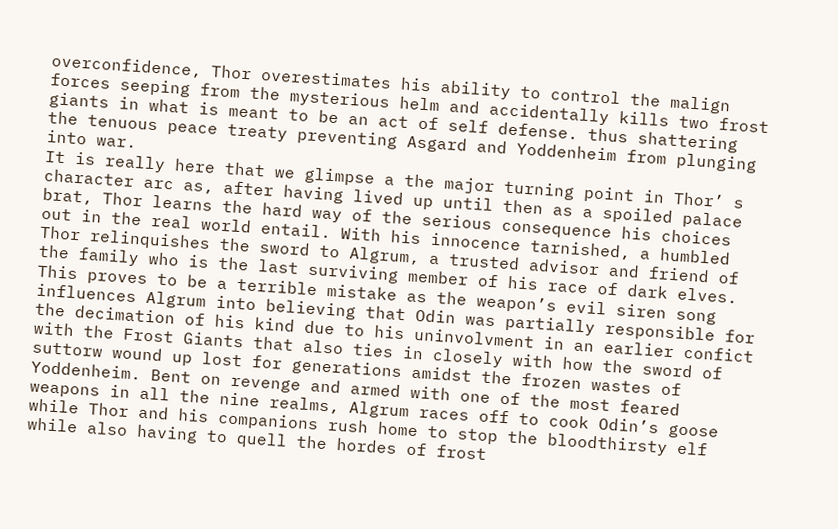overconfidence, Thor overestimates his ability to control the malign forces seeping from the mysterious helm and accidentally kills two frost giants in what is meant to be an act of self defense. thus shattering the tenuous peace treaty preventing Asgard and Yoddenheim from plunging into war.
It is really here that we glimpse a the major turning point in Thor’ s character arc as, after having lived up until then as a spoiled palace brat, Thor learns the hard way of the serious consequence his choices out in the real world entail. With his innocence tarnished, a humbled Thor relinquishes the sword to Algrum, a trusted advisor and friend of the family who is the last surviving member of his race of dark elves. This proves to be a terrible mistake as the weapon’s evil siren song influences Algrum into believing that Odin was partially responsible for the decimation of his kind due to his uninvolvment in an earlier confict with the Frost Giants that also ties in closely with how the sword of suttorw wound up lost for generations amidst the frozen wastes of Yoddenheim. Bent on revenge and armed with one of the most feared weapons in all the nine realms, Algrum races off to cook Odin’s goose while Thor and his companions rush home to stop the bloodthirsty elf while also having to quell the hordes of frost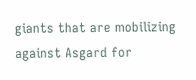giants that are mobilizing against Asgard for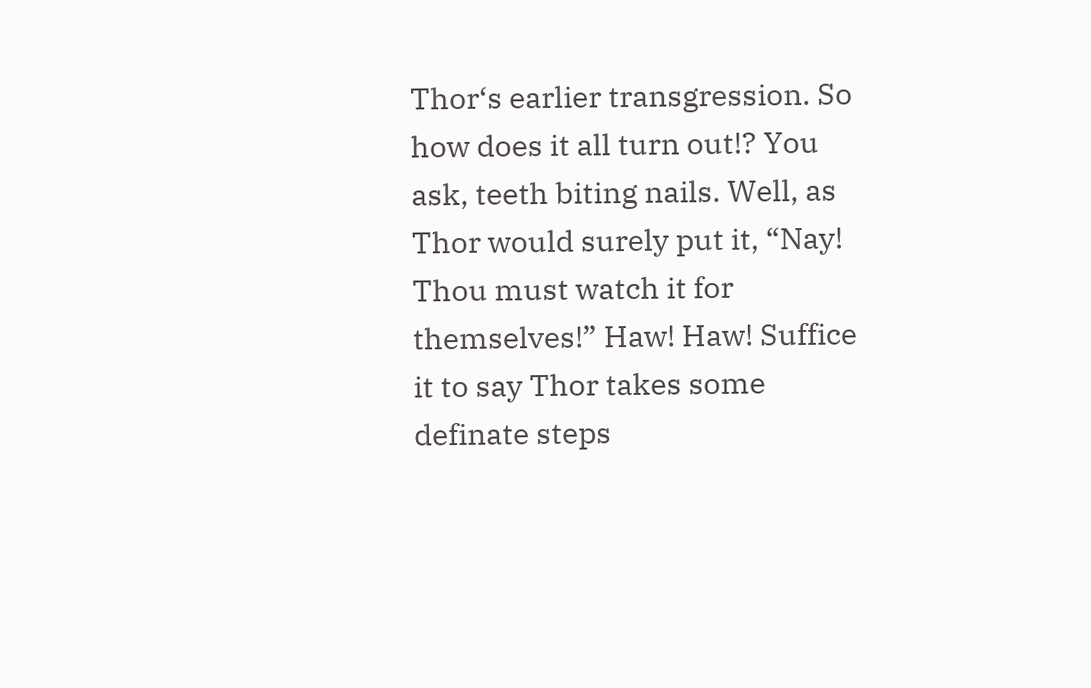Thor‘s earlier transgression. So how does it all turn out!? You ask, teeth biting nails. Well, as Thor would surely put it, “Nay! Thou must watch it for themselves!” Haw! Haw! Suffice it to say Thor takes some definate steps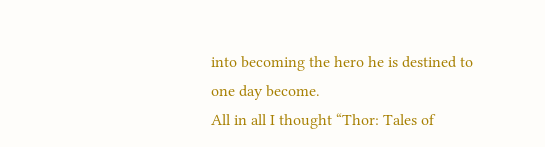into becoming the hero he is destined to one day become.
All in all I thought “Thor: Tales of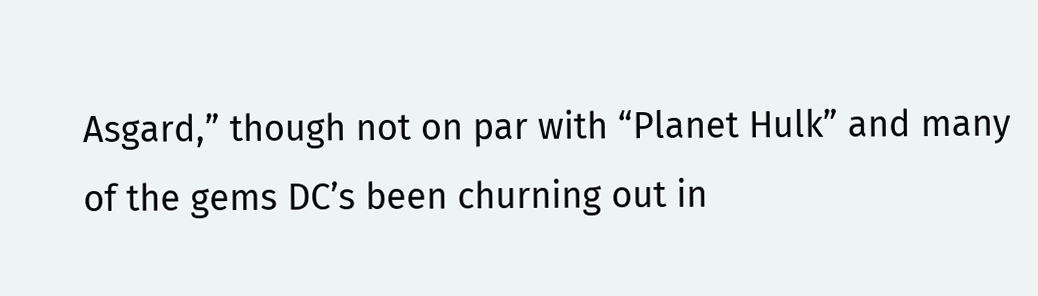Asgard,” though not on par with “Planet Hulk” and many of the gems DC’s been churning out in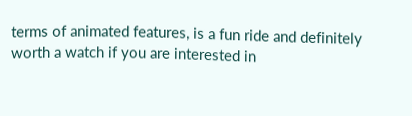terms of animated features, is a fun ride and definitely worth a watch if you are interested in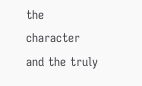the character and the truly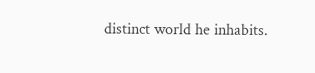distinct world he inhabits.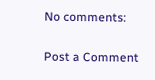No comments:

Post a Comment